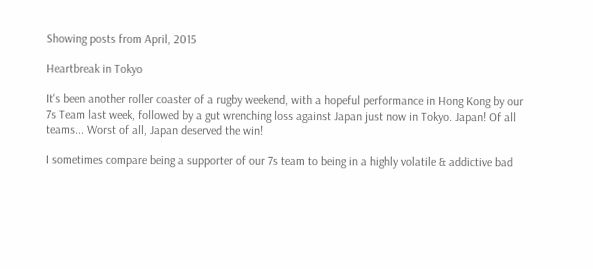Showing posts from April, 2015

Heartbreak in Tokyo

It's been another roller coaster of a rugby weekend, with a hopeful performance in Hong Kong by our 7s Team last week, followed by a gut wrenching loss against Japan just now in Tokyo. Japan! Of all teams... Worst of all, Japan deserved the win!

I sometimes compare being a supporter of our 7s team to being in a highly volatile & addictive bad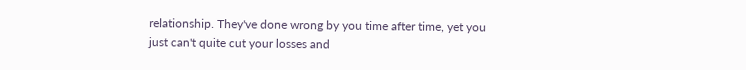relationship. They've done wrong by you time after time, yet you just can't quite cut your losses and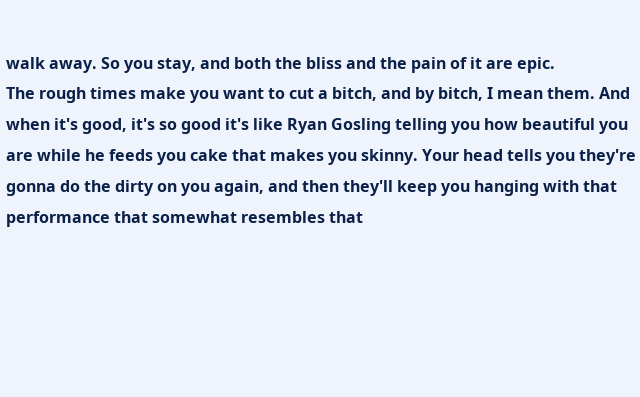walk away. So you stay, and both the bliss and the pain of it are epic.
The rough times make you want to cut a bitch, and by bitch, I mean them. And when it's good, it's so good it's like Ryan Gosling telling you how beautiful you are while he feeds you cake that makes you skinny. Your head tells you they're gonna do the dirty on you again, and then they'll keep you hanging with that performance that somewhat resembles that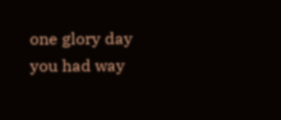one glory day you had way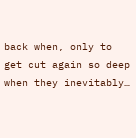back when, only to get cut again so deep when they inevitably…